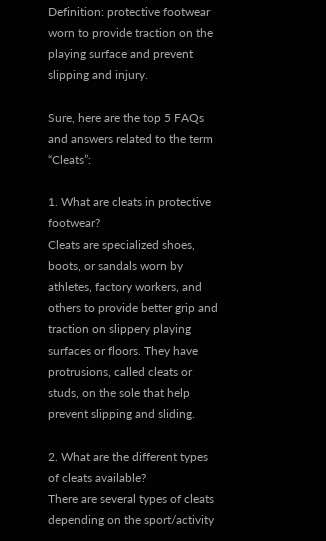Definition: protective footwear worn to provide traction on the playing surface and prevent slipping and injury.

Sure, here are the top 5 FAQs and answers related to the term “Cleats”:

1. What are cleats in protective footwear?
Cleats are specialized shoes, boots, or sandals worn by athletes, factory workers, and others to provide better grip and traction on slippery playing surfaces or floors. They have protrusions, called cleats or studs, on the sole that help prevent slipping and sliding.

2. What are the different types of cleats available?
There are several types of cleats depending on the sport/activity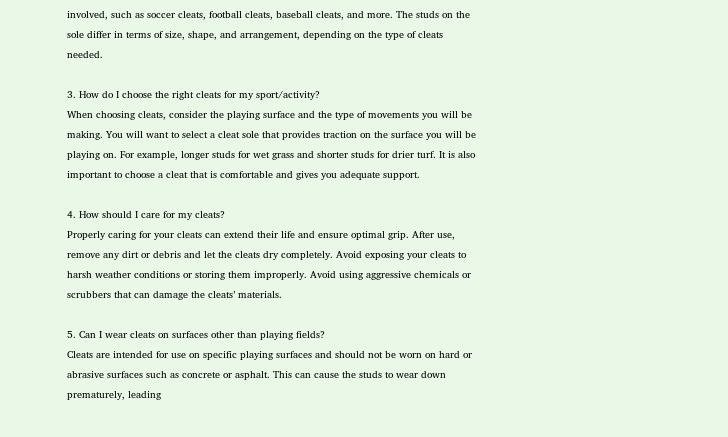involved, such as soccer cleats, football cleats, baseball cleats, and more. The studs on the sole differ in terms of size, shape, and arrangement, depending on the type of cleats needed.

3. How do I choose the right cleats for my sport/activity?
When choosing cleats, consider the playing surface and the type of movements you will be making. You will want to select a cleat sole that provides traction on the surface you will be playing on. For example, longer studs for wet grass and shorter studs for drier turf. It is also important to choose a cleat that is comfortable and gives you adequate support.

4. How should I care for my cleats?
Properly caring for your cleats can extend their life and ensure optimal grip. After use, remove any dirt or debris and let the cleats dry completely. Avoid exposing your cleats to harsh weather conditions or storing them improperly. Avoid using aggressive chemicals or scrubbers that can damage the cleats’ materials.

5. Can I wear cleats on surfaces other than playing fields?
Cleats are intended for use on specific playing surfaces and should not be worn on hard or abrasive surfaces such as concrete or asphalt. This can cause the studs to wear down prematurely, leading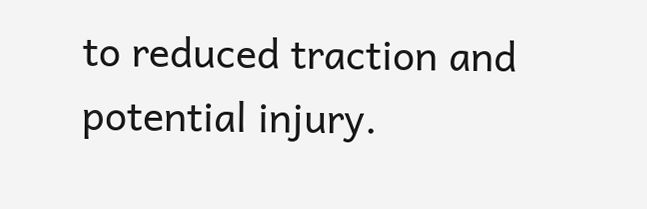to reduced traction and potential injury.